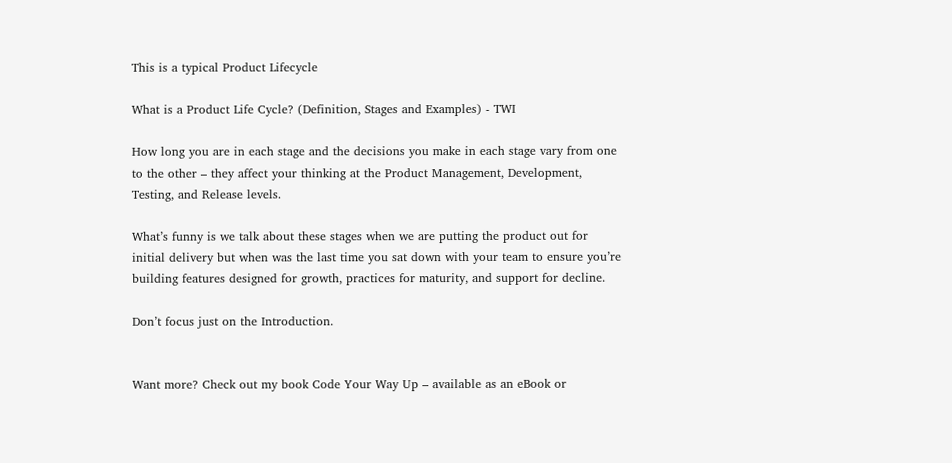This is a typical Product Lifecycle

What is a Product Life Cycle? (Definition, Stages and Examples) - TWI

How long you are in each stage and the decisions you make in each stage vary from one to the other – they affect your thinking at the Product Management, Development, Testing, and Release levels.

What’s funny is we talk about these stages when we are putting the product out for initial delivery but when was the last time you sat down with your team to ensure you’re building features designed for growth, practices for maturity, and support for decline.

Don’t focus just on the Introduction.


Want more? Check out my book Code Your Way Up – available as an eBook or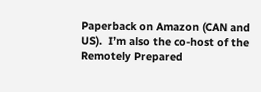Paperback on Amazon (CAN and US).  I’m also the co-host of the Remotely Prepared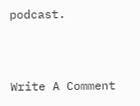podcast.


Write A Comment